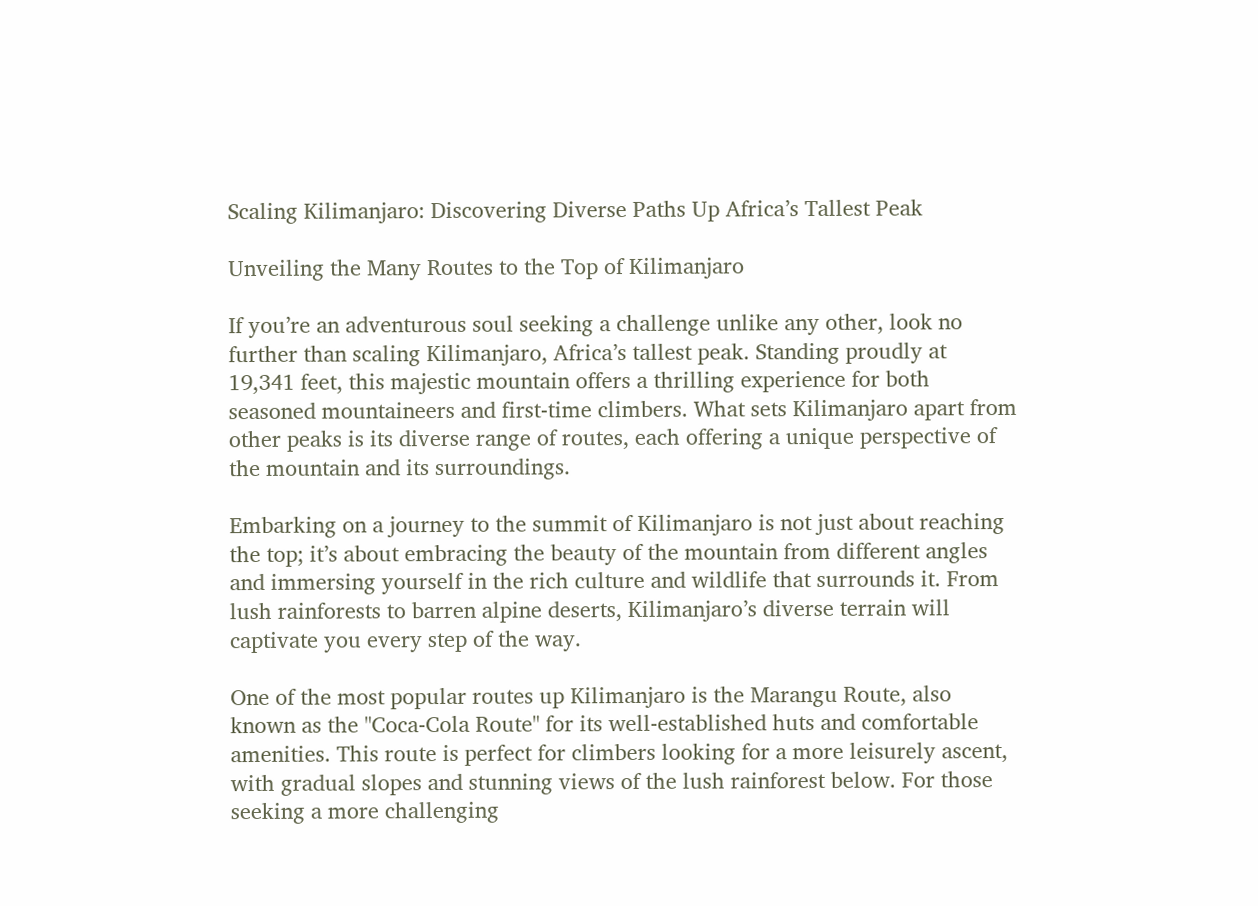Scaling Kilimanjaro: Discovering Diverse Paths Up Africa’s Tallest Peak

Unveiling the Many Routes to the Top of Kilimanjaro

If you’re an adventurous soul seeking a challenge unlike any other, look no further than scaling Kilimanjaro, Africa’s tallest peak. Standing proudly at 19,341 feet, this majestic mountain offers a thrilling experience for both seasoned mountaineers and first-time climbers. What sets Kilimanjaro apart from other peaks is its diverse range of routes, each offering a unique perspective of the mountain and its surroundings.

Embarking on a journey to the summit of Kilimanjaro is not just about reaching the top; it’s about embracing the beauty of the mountain from different angles and immersing yourself in the rich culture and wildlife that surrounds it. From lush rainforests to barren alpine deserts, Kilimanjaro’s diverse terrain will captivate you every step of the way.

One of the most popular routes up Kilimanjaro is the Marangu Route, also known as the "Coca-Cola Route" for its well-established huts and comfortable amenities. This route is perfect for climbers looking for a more leisurely ascent, with gradual slopes and stunning views of the lush rainforest below. For those seeking a more challenging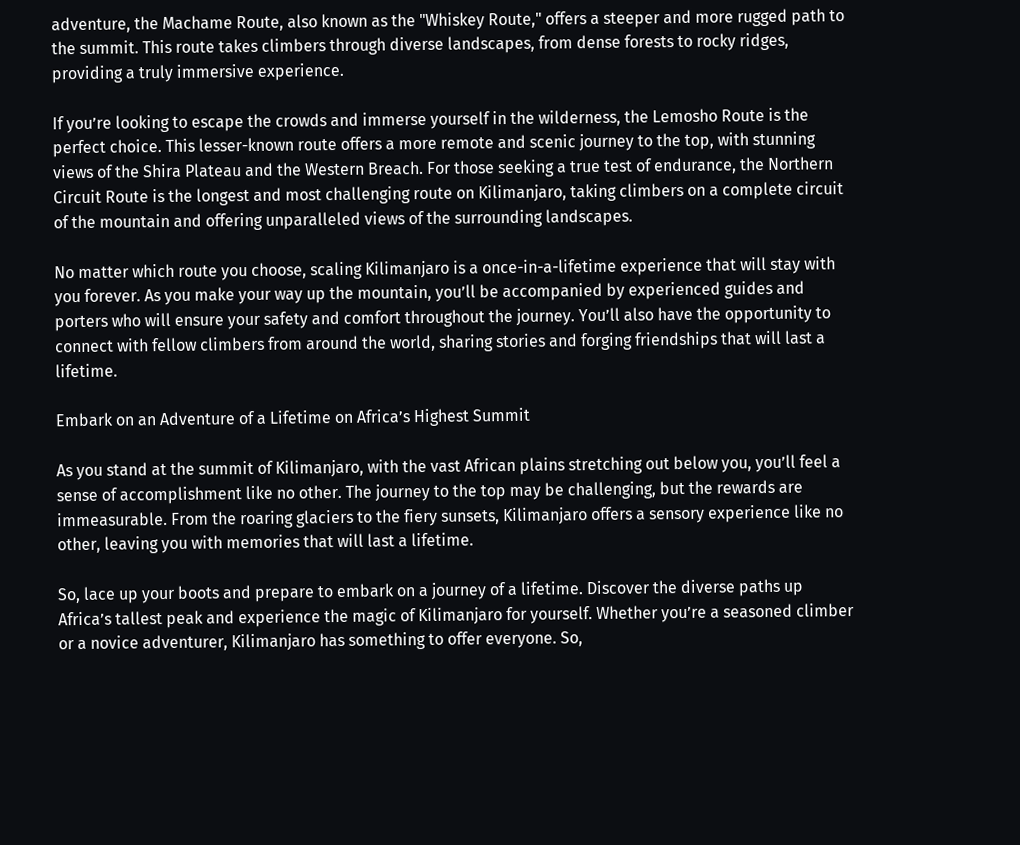adventure, the Machame Route, also known as the "Whiskey Route," offers a steeper and more rugged path to the summit. This route takes climbers through diverse landscapes, from dense forests to rocky ridges, providing a truly immersive experience.

If you’re looking to escape the crowds and immerse yourself in the wilderness, the Lemosho Route is the perfect choice. This lesser-known route offers a more remote and scenic journey to the top, with stunning views of the Shira Plateau and the Western Breach. For those seeking a true test of endurance, the Northern Circuit Route is the longest and most challenging route on Kilimanjaro, taking climbers on a complete circuit of the mountain and offering unparalleled views of the surrounding landscapes.

No matter which route you choose, scaling Kilimanjaro is a once-in-a-lifetime experience that will stay with you forever. As you make your way up the mountain, you’ll be accompanied by experienced guides and porters who will ensure your safety and comfort throughout the journey. You’ll also have the opportunity to connect with fellow climbers from around the world, sharing stories and forging friendships that will last a lifetime.

Embark on an Adventure of a Lifetime on Africa’s Highest Summit

As you stand at the summit of Kilimanjaro, with the vast African plains stretching out below you, you’ll feel a sense of accomplishment like no other. The journey to the top may be challenging, but the rewards are immeasurable. From the roaring glaciers to the fiery sunsets, Kilimanjaro offers a sensory experience like no other, leaving you with memories that will last a lifetime.

So, lace up your boots and prepare to embark on a journey of a lifetime. Discover the diverse paths up Africa’s tallest peak and experience the magic of Kilimanjaro for yourself. Whether you’re a seasoned climber or a novice adventurer, Kilimanjaro has something to offer everyone. So,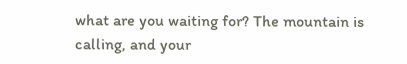what are you waiting for? The mountain is calling, and your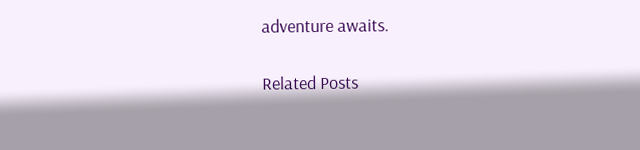adventure awaits.

Related Posts